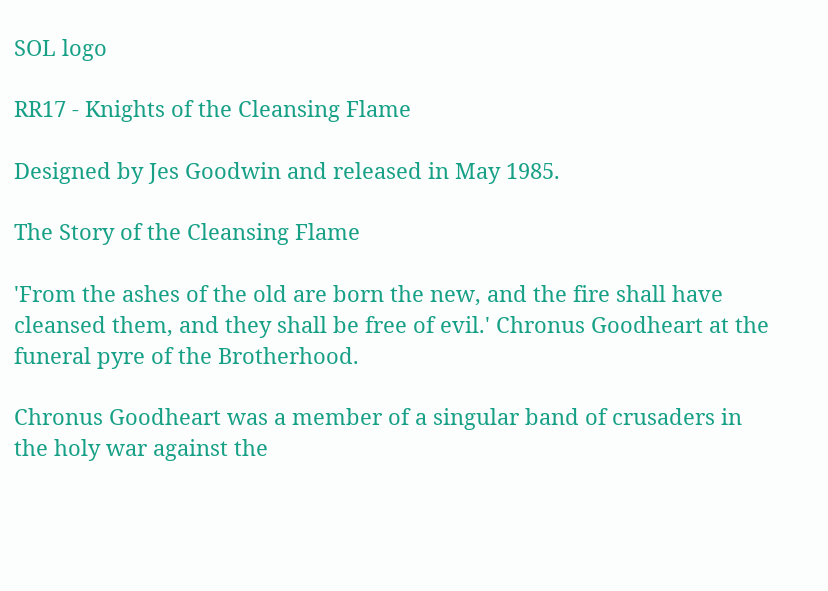SOL logo

RR17 - Knights of the Cleansing Flame

Designed by Jes Goodwin and released in May 1985.

The Story of the Cleansing Flame

'From the ashes of the old are born the new, and the fire shall have cleansed them, and they shall be free of evil.' Chronus Goodheart at the funeral pyre of the Brotherhood.

Chronus Goodheart was a member of a singular band of crusaders in the holy war against the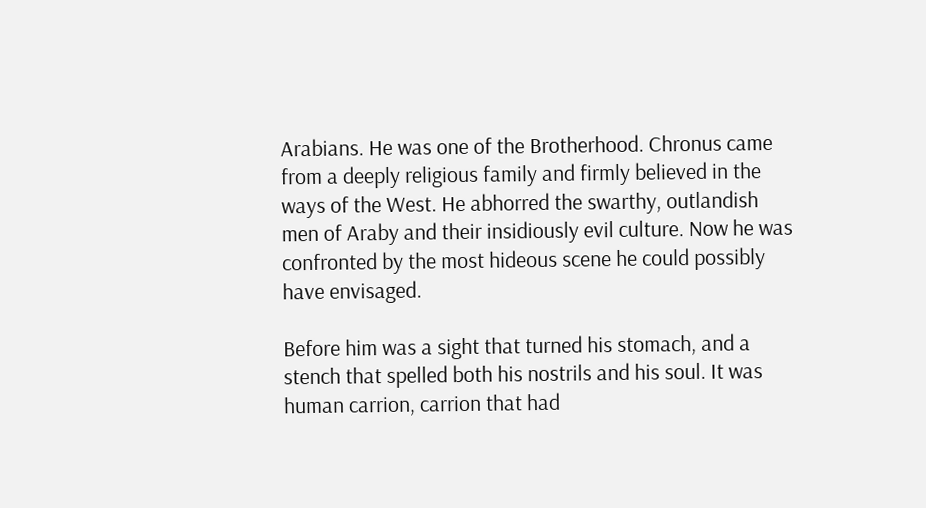Arabians. He was one of the Brotherhood. Chronus came from a deeply religious family and firmly believed in the ways of the West. He abhorred the swarthy, outlandish men of Araby and their insidiously evil culture. Now he was confronted by the most hideous scene he could possibly have envisaged.

Before him was a sight that turned his stomach, and a stench that spelled both his nostrils and his soul. It was human carrion, carrion that had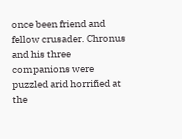once been friend and fellow crusader. Chronus and his three companions were puzzled arid horrified at the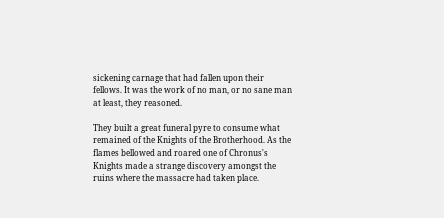sickening carnage that had fallen upon their fellows. It was the work of no man, or no sane man at least, they reasoned.

They built a great funeral pyre to consume what remained of the Knights of the Brotherhood. As the flames bellowed and roared one of Chronus's Knights made a strange discovery amongst the ruins where the massacre had taken place.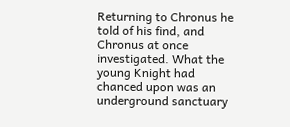Returning to Chronus he told of his find, and Chronus at once investigated. What the young Knight had chanced upon was an underground sanctuary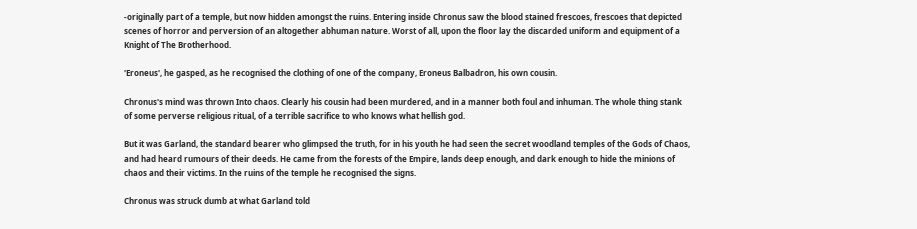-originally part of a temple, but now hidden amongst the ruins. Entering inside Chronus saw the blood stained frescoes, frescoes that depicted scenes of horror and perversion of an altogether abhuman nature. Worst of all, upon the floor lay the discarded uniform and equipment of a Knight of The Brotherhood.

'Eroneus', he gasped, as he recognised the clothing of one of the company, Eroneus Balbadron, his own cousin.

Chronus's mind was thrown Into chaos. Clearly his cousin had been murdered, and in a manner both foul and inhuman. The whole thing stank of some perverse religious ritual, of a terrible sacrifice to who knows what hellish god.

But it was Garland, the standard bearer who glimpsed the truth, for in his youth he had seen the secret woodland temples of the Gods of Chaos, and had heard rumours of their deeds. He came from the forests of the Empire, lands deep enough, and dark enough to hide the minions of chaos and their victims. In the ruins of the temple he recognised the signs.

Chronus was struck dumb at what Garland told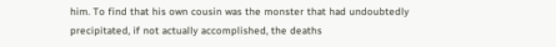him. To find that his own cousin was the monster that had undoubtedly precipitated, if not actually accomplished, the deaths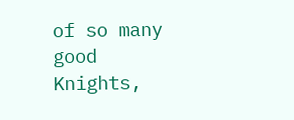of so many good Knights,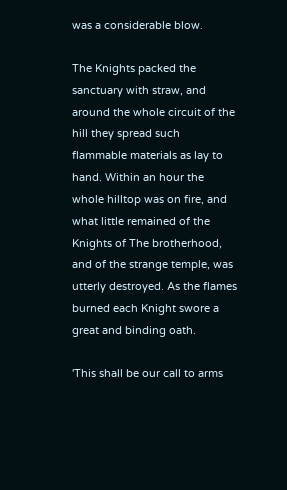was a considerable blow.

The Knights packed the sanctuary with straw, and around the whole circuit of the hill they spread such flammable materials as lay to hand. Within an hour the whole hilltop was on fire, and what little remained of the Knights of The brotherhood, and of the strange temple, was utterly destroyed. As the flames burned each Knight swore a great and binding oath.

'This shall be our call to arms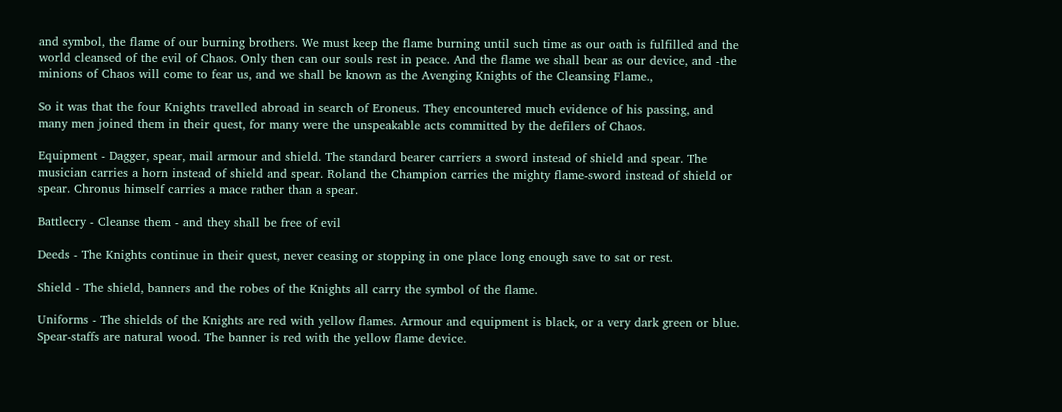and symbol, the flame of our burning brothers. We must keep the flame burning until such time as our oath is fulfilled and the world cleansed of the evil of Chaos. Only then can our souls rest in peace. And the flame we shall bear as our device, and -the minions of Chaos will come to fear us, and we shall be known as the Avenging Knights of the Cleansing Flame.,

So it was that the four Knights travelled abroad in search of Eroneus. They encountered much evidence of his passing, and many men joined them in their quest, for many were the unspeakable acts committed by the defilers of Chaos.

Equipment - Dagger, spear, mail armour and shield. The standard bearer carriers a sword instead of shield and spear. The musician carries a horn instead of shield and spear. Roland the Champion carries the mighty flame-sword instead of shield or spear. Chronus himself carries a mace rather than a spear.

Battlecry - Cleanse them - and they shall be free of evil

Deeds - The Knights continue in their quest, never ceasing or stopping in one place long enough save to sat or rest.

Shield - The shield, banners and the robes of the Knights all carry the symbol of the flame.

Uniforms - The shields of the Knights are red with yellow flames. Armour and equipment is black, or a very dark green or blue. Spear-staffs are natural wood. The banner is red with the yellow flame device.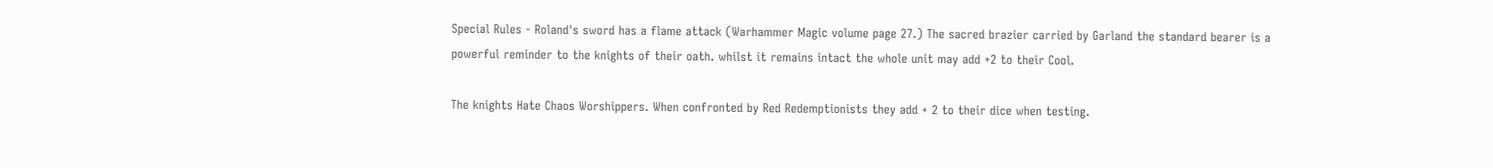Special Rules - Roland's sword has a flame attack (Warhammer Magic volume page 27.) The sacred brazier carried by Garland the standard bearer is a powerful reminder to the knights of their oath. whilst it remains intact the whole unit may add +2 to their Cool.

The knights Hate Chaos Worshippers. When confronted by Red Redemptionists they add + 2 to their dice when testing.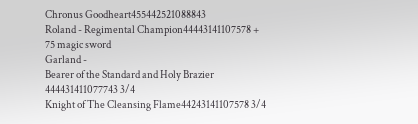Chronus Goodheart455442521088843
Roland - Regimental Champion44443141107578 + 75 magic sword
Garland -
Bearer of the Standard and Holy Brazier
444431411077743 3/4
Knight of The Cleansing Flame44243141107578 3/4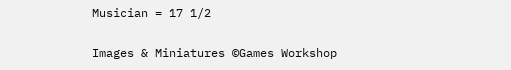Musician = 17 1/2

Images & Miniatures ©Games Workshop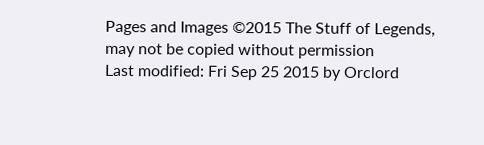Pages and Images ©2015 The Stuff of Legends, may not be copied without permission
Last modified: Fri Sep 25 2015 by Orclord